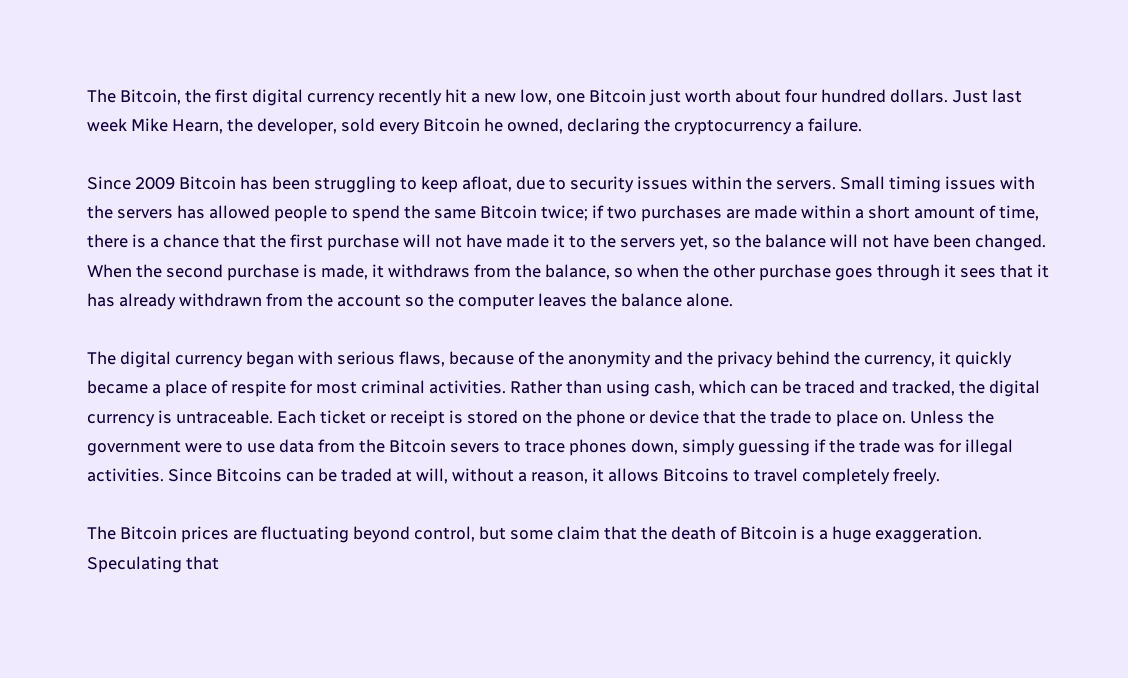The Bitcoin, the first digital currency recently hit a new low, one Bitcoin just worth about four hundred dollars. Just last week Mike Hearn, the developer, sold every Bitcoin he owned, declaring the cryptocurrency a failure.

Since 2009 Bitcoin has been struggling to keep afloat, due to security issues within the servers. Small timing issues with the servers has allowed people to spend the same Bitcoin twice; if two purchases are made within a short amount of time, there is a chance that the first purchase will not have made it to the servers yet, so the balance will not have been changed. When the second purchase is made, it withdraws from the balance, so when the other purchase goes through it sees that it has already withdrawn from the account so the computer leaves the balance alone.

The digital currency began with serious flaws, because of the anonymity and the privacy behind the currency, it quickly became a place of respite for most criminal activities. Rather than using cash, which can be traced and tracked, the digital currency is untraceable. Each ticket or receipt is stored on the phone or device that the trade to place on. Unless the government were to use data from the Bitcoin severs to trace phones down, simply guessing if the trade was for illegal activities. Since Bitcoins can be traded at will, without a reason, it allows Bitcoins to travel completely freely.

The Bitcoin prices are fluctuating beyond control, but some claim that the death of Bitcoin is a huge exaggeration. Speculating that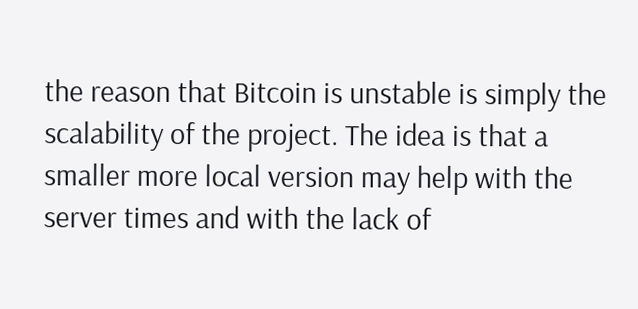the reason that Bitcoin is unstable is simply the scalability of the project. The idea is that a smaller more local version may help with the server times and with the lack of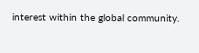interest within the global community.